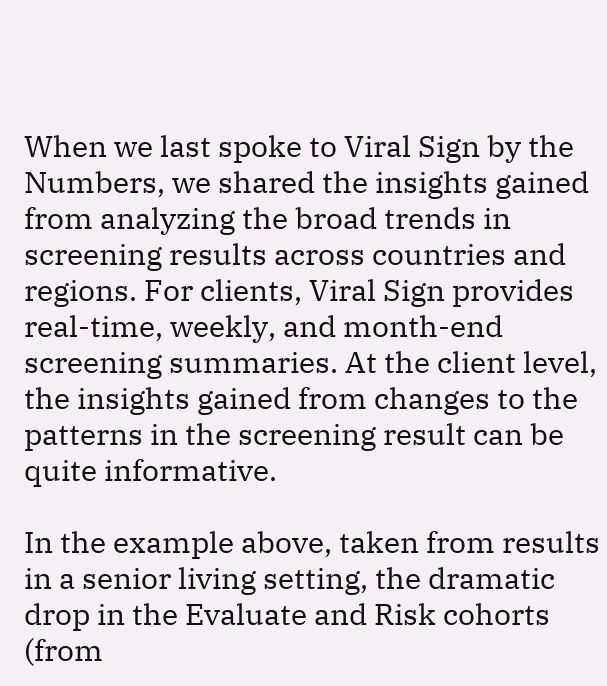When we last spoke to Viral Sign by the Numbers, we shared the insights gained from analyzing the broad trends in screening results across countries and regions. For clients, Viral Sign provides real-time, weekly, and month-end screening summaries. At the client level, the insights gained from changes to the patterns in the screening result can be quite informative.

In the example above, taken from results in a senior living setting, the dramatic drop in the Evaluate and Risk cohorts (from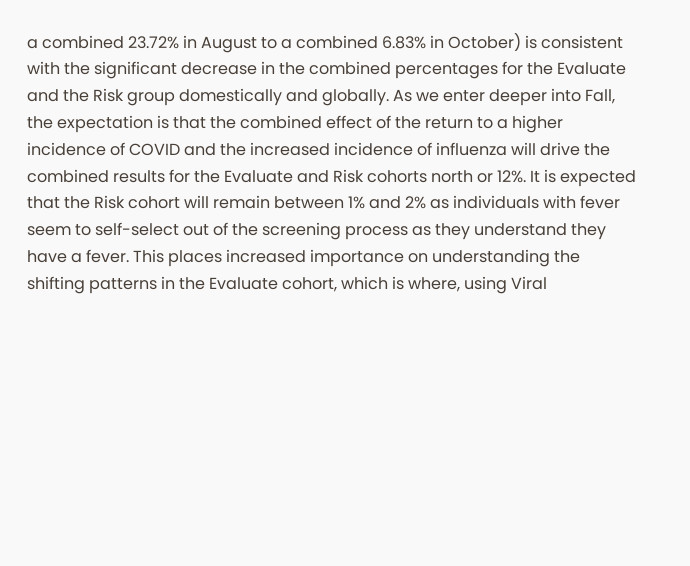a combined 23.72% in August to a combined 6.83% in October) is consistent with the significant decrease in the combined percentages for the Evaluate and the Risk group domestically and globally. As we enter deeper into Fall, the expectation is that the combined effect of the return to a higher incidence of COVID and the increased incidence of influenza will drive the combined results for the Evaluate and Risk cohorts north or 12%. It is expected that the Risk cohort will remain between 1% and 2% as individuals with fever seem to self-select out of the screening process as they understand they have a fever. This places increased importance on understanding the shifting patterns in the Evaluate cohort, which is where, using Viral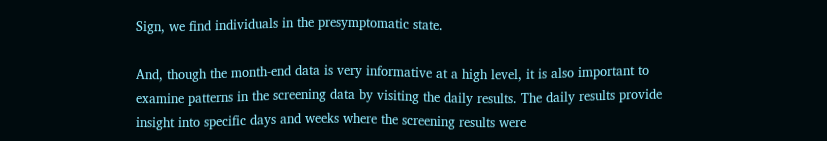Sign, we find individuals in the presymptomatic state.

And, though the month-end data is very informative at a high level, it is also important to examine patterns in the screening data by visiting the daily results. The daily results provide insight into specific days and weeks where the screening results were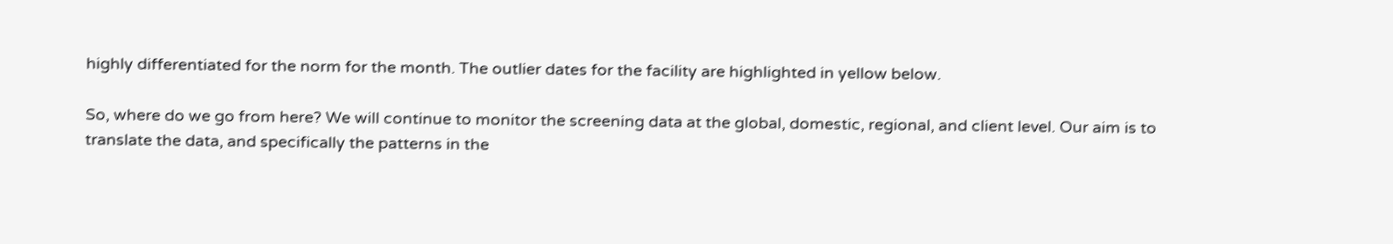highly differentiated for the norm for the month. The outlier dates for the facility are highlighted in yellow below.

So, where do we go from here? We will continue to monitor the screening data at the global, domestic, regional, and client level. Our aim is to translate the data, and specifically the patterns in the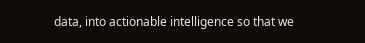data, into actionable intelligence so that we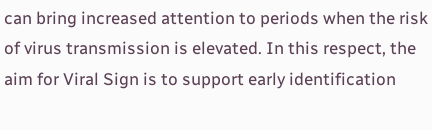can bring increased attention to periods when the risk of virus transmission is elevated. In this respect, the aim for Viral Sign is to support early identification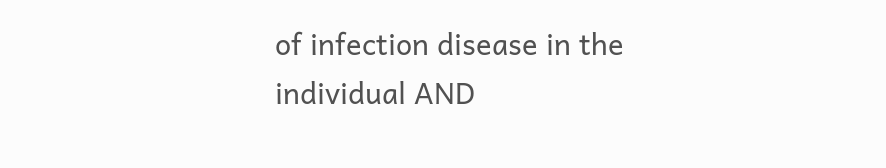of infection disease in the individual AND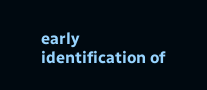early identification of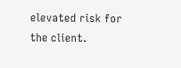elevated risk for the client.